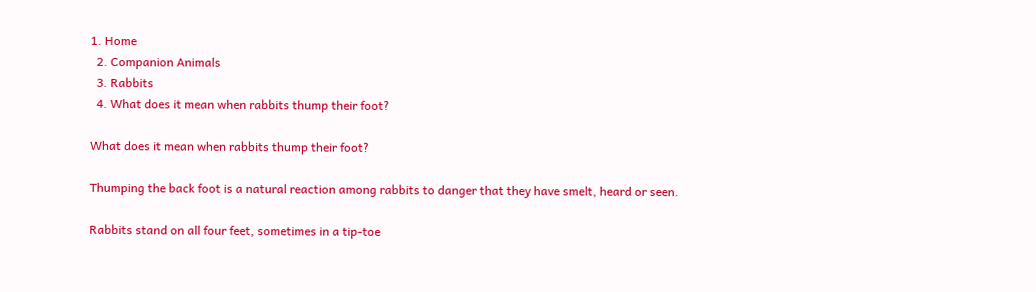1. Home
  2. Companion Animals
  3. Rabbits
  4. What does it mean when rabbits thump their foot?

What does it mean when rabbits thump their foot?

Thumping the back foot is a natural reaction among rabbits to danger that they have smelt, heard or seen.

Rabbits stand on all four feet, sometimes in a tip-toe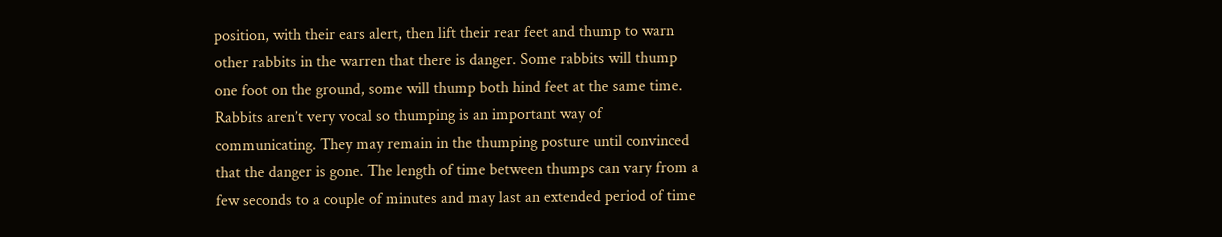position, with their ears alert, then lift their rear feet and thump to warn other rabbits in the warren that there is danger. Some rabbits will thump one foot on the ground, some will thump both hind feet at the same time. Rabbits aren’t very vocal so thumping is an important way of communicating. They may remain in the thumping posture until convinced that the danger is gone. The length of time between thumps can vary from a few seconds to a couple of minutes and may last an extended period of time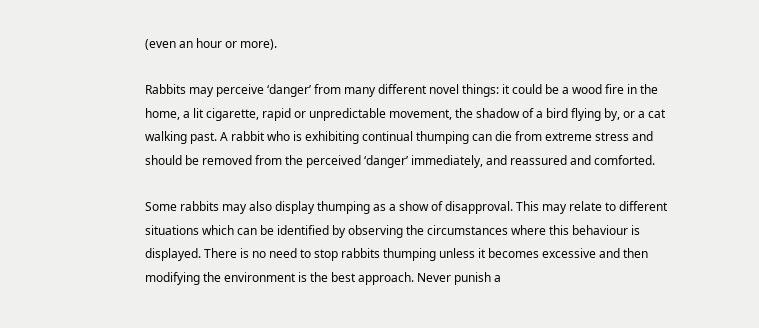(even an hour or more).

Rabbits may perceive ‘danger’ from many different novel things: it could be a wood fire in the home, a lit cigarette, rapid or unpredictable movement, the shadow of a bird flying by, or a cat walking past. A rabbit who is exhibiting continual thumping can die from extreme stress and should be removed from the perceived ‘danger’ immediately, and reassured and comforted.

Some rabbits may also display thumping as a show of disapproval. This may relate to different situations which can be identified by observing the circumstances where this behaviour is displayed. There is no need to stop rabbits thumping unless it becomes excessive and then modifying the environment is the best approach. Never punish a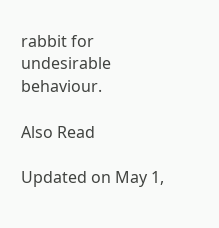rabbit for undesirable behaviour.

Also Read

Updated on May 1,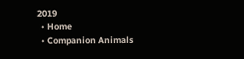2019
  • Home
  • Companion Animals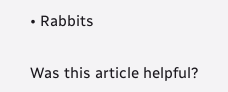• Rabbits

Was this article helpful?